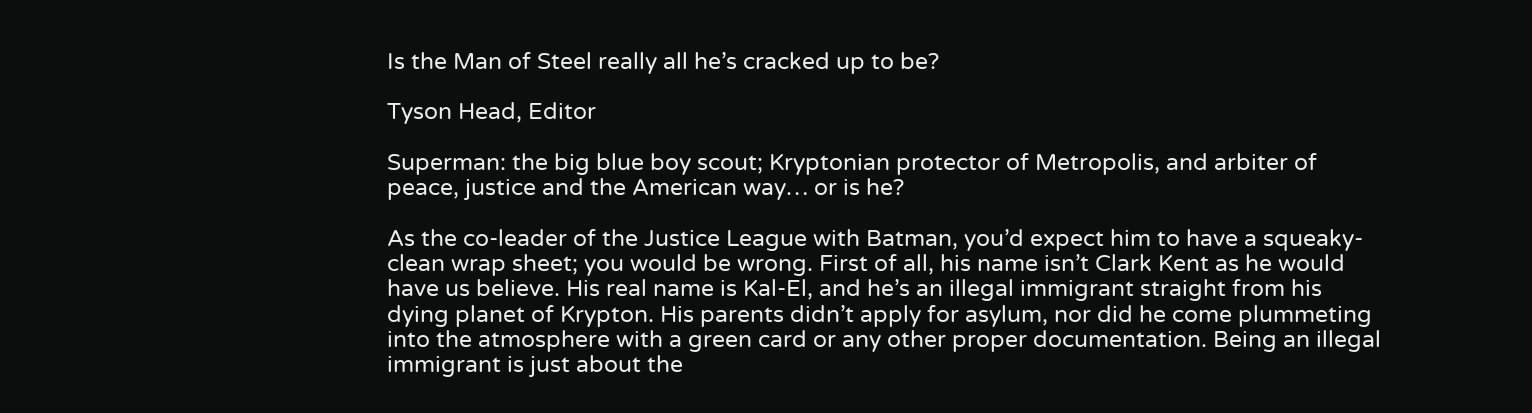Is the Man of Steel really all he’s cracked up to be?

Tyson Head, Editor

Superman: the big blue boy scout; Kryptonian protector of Metropolis, and arbiter of peace, justice and the American way… or is he?

As the co-leader of the Justice League with Batman, you’d expect him to have a squeaky-clean wrap sheet; you would be wrong. First of all, his name isn’t Clark Kent as he would have us believe. His real name is Kal-El, and he’s an illegal immigrant straight from his dying planet of Krypton. His parents didn’t apply for asylum, nor did he come plummeting into the atmosphere with a green card or any other proper documentation. Being an illegal immigrant is just about the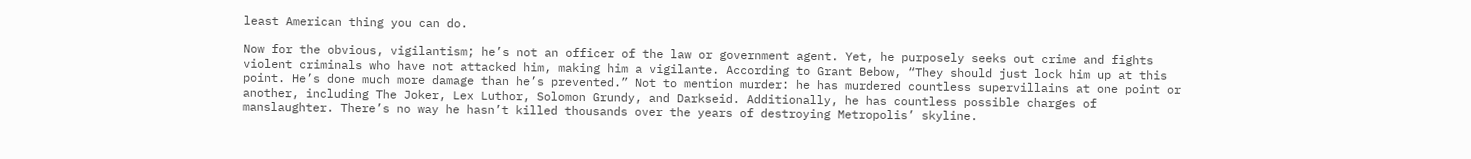least American thing you can do.

Now for the obvious, vigilantism; he’s not an officer of the law or government agent. Yet, he purposely seeks out crime and fights violent criminals who have not attacked him, making him a vigilante. According to Grant Bebow, “They should just lock him up at this point. He’s done much more damage than he’s prevented.” Not to mention murder: he has murdered countless supervillains at one point or another, including The Joker, Lex Luthor, Solomon Grundy, and Darkseid. Additionally, he has countless possible charges of manslaughter. There’s no way he hasn’t killed thousands over the years of destroying Metropolis’ skyline.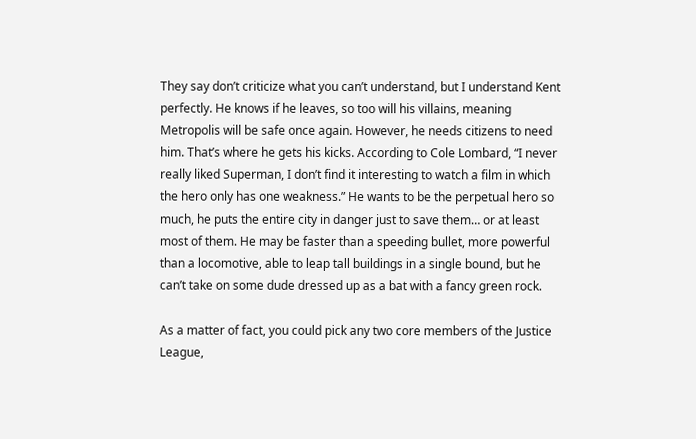They say don’t criticize what you can’t understand, but I understand Kent perfectly. He knows if he leaves, so too will his villains, meaning Metropolis will be safe once again. However, he needs citizens to need him. That’s where he gets his kicks. According to Cole Lombard, “I never really liked Superman, I don’t find it interesting to watch a film in which the hero only has one weakness.” He wants to be the perpetual hero so much, he puts the entire city in danger just to save them… or at least most of them. He may be faster than a speeding bullet, more powerful than a locomotive, able to leap tall buildings in a single bound, but he can’t take on some dude dressed up as a bat with a fancy green rock.

As a matter of fact, you could pick any two core members of the Justice League,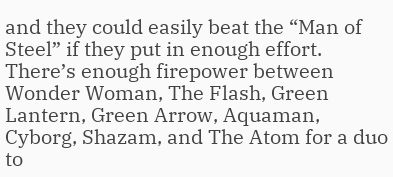and they could easily beat the “Man of Steel” if they put in enough effort. There’s enough firepower between Wonder Woman, The Flash, Green Lantern, Green Arrow, Aquaman, Cyborg, Shazam, and The Atom for a duo to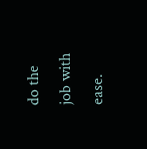do the job with ease.